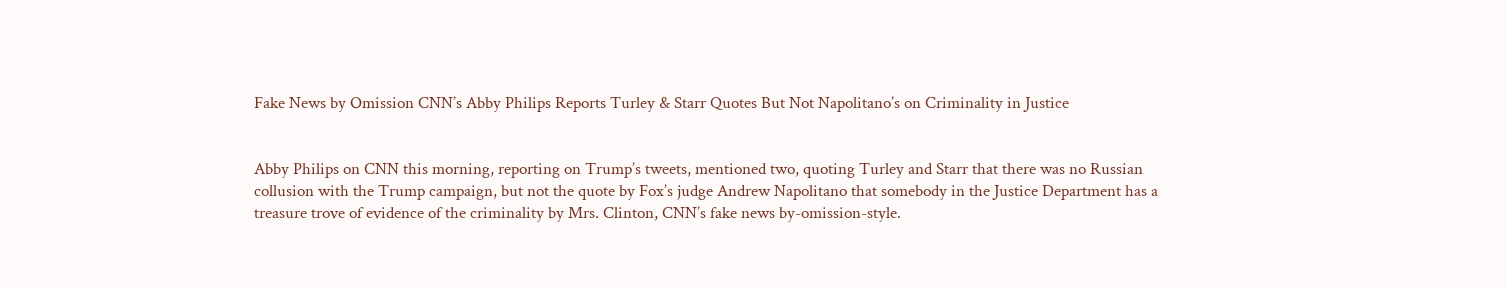Fake News by Omission CNN’s Abby Philips Reports Turley & Starr Quotes But Not Napolitano’s on Criminality in Justice


Abby Philips on CNN this morning, reporting on Trump’s tweets, mentioned two, quoting Turley and Starr that there was no Russian collusion with the Trump campaign, but not the quote by Fox’s judge Andrew Napolitano that somebody in the Justice Department has a treasure trove of evidence of the criminality by Mrs. Clinton, CNN’s fake news by-omission-style.